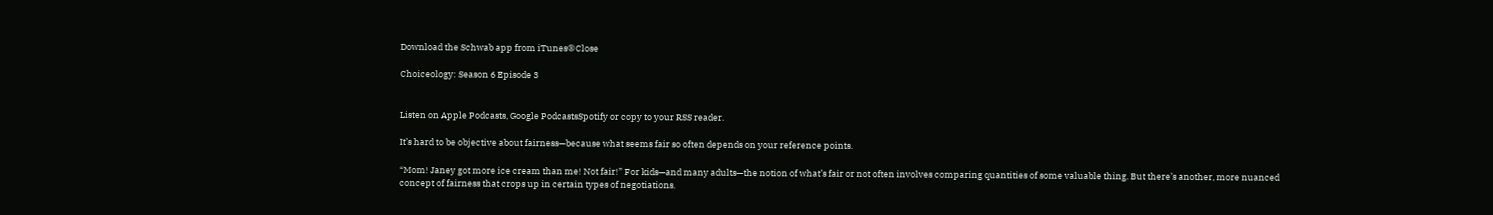Download the Schwab app from iTunes®Close

Choiceology: Season 6 Episode 3


Listen on Apple Podcasts, Google PodcastsSpotify or copy to your RSS reader.

It’s hard to be objective about fairness—because what seems fair so often depends on your reference points.

“Mom! Janey got more ice cream than me! Not fair!” For kids—and many adults—the notion of what’s fair or not often involves comparing quantities of some valuable thing. But there’s another, more nuanced concept of fairness that crops up in certain types of negotiations.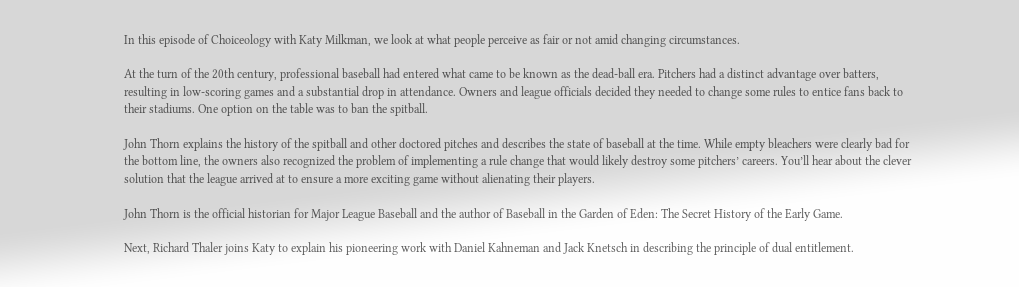In this episode of Choiceology with Katy Milkman, we look at what people perceive as fair or not amid changing circumstances.

At the turn of the 20th century, professional baseball had entered what came to be known as the dead-ball era. Pitchers had a distinct advantage over batters, resulting in low-scoring games and a substantial drop in attendance. Owners and league officials decided they needed to change some rules to entice fans back to their stadiums. One option on the table was to ban the spitball.

John Thorn explains the history of the spitball and other doctored pitches and describes the state of baseball at the time. While empty bleachers were clearly bad for the bottom line, the owners also recognized the problem of implementing a rule change that would likely destroy some pitchers’ careers. You’ll hear about the clever solution that the league arrived at to ensure a more exciting game without alienating their players.

John Thorn is the official historian for Major League Baseball and the author of Baseball in the Garden of Eden: The Secret History of the Early Game.

Next, Richard Thaler joins Katy to explain his pioneering work with Daniel Kahneman and Jack Knetsch in describing the principle of dual entitlement.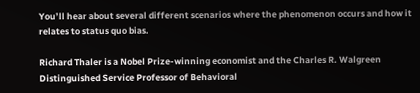You’ll hear about several different scenarios where the phenomenon occurs and how it relates to status quo bias.

Richard Thaler is a Nobel Prize-winning economist and the Charles R. Walgreen Distinguished Service Professor of Behavioral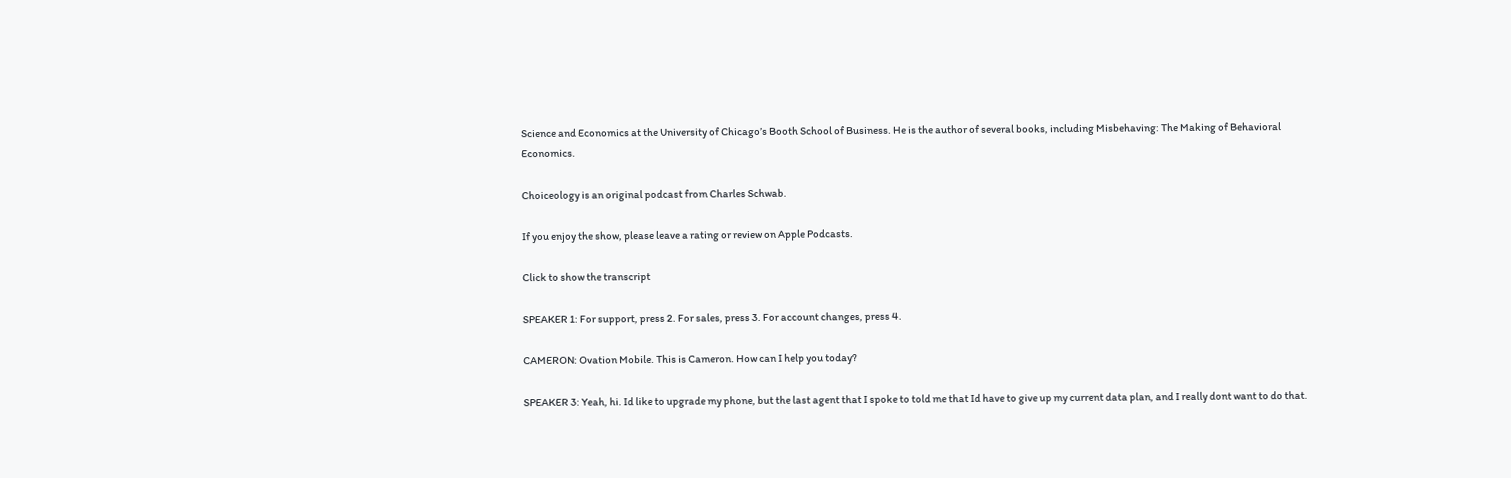Science and Economics at the University of Chicago’s Booth School of Business. He is the author of several books, including Misbehaving: The Making of Behavioral Economics.

Choiceology is an original podcast from Charles Schwab.

If you enjoy the show, please leave a rating or review on Apple Podcasts.

Click to show the transcript

SPEAKER 1: For support, press 2. For sales, press 3. For account changes, press 4.

CAMERON: Ovation Mobile. This is Cameron. How can I help you today?

SPEAKER 3: Yeah, hi. Id like to upgrade my phone, but the last agent that I spoke to told me that Id have to give up my current data plan, and I really dont want to do that.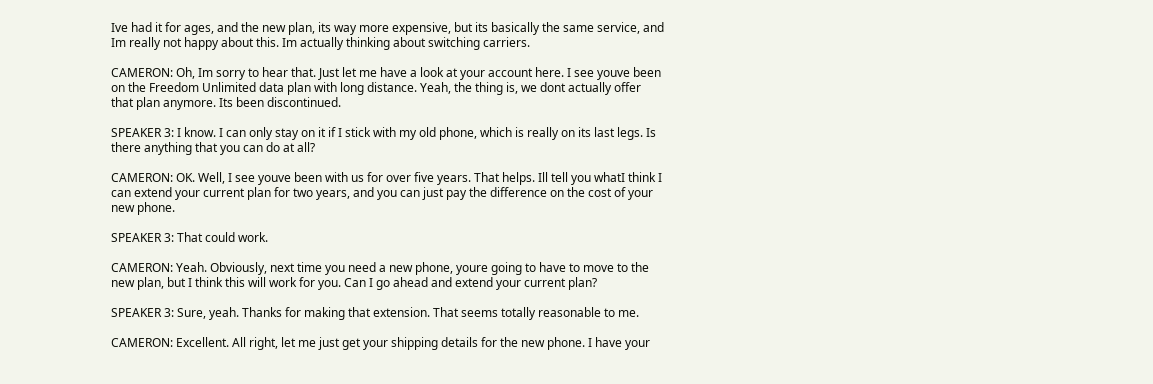Ive had it for ages, and the new plan, its way more expensive, but its basically the same service, and Im really not happy about this. Im actually thinking about switching carriers.

CAMERON: Oh, Im sorry to hear that. Just let me have a look at your account here. I see youve been on the Freedom Unlimited data plan with long distance. Yeah, the thing is, we dont actually offer that plan anymore. Its been discontinued.

SPEAKER 3: I know. I can only stay on it if I stick with my old phone, which is really on its last legs. Is there anything that you can do at all?

CAMERON: OK. Well, I see youve been with us for over five years. That helps. Ill tell you whatI think I can extend your current plan for two years, and you can just pay the difference on the cost of your new phone.

SPEAKER 3: That could work.

CAMERON: Yeah. Obviously, next time you need a new phone, youre going to have to move to the new plan, but I think this will work for you. Can I go ahead and extend your current plan?

SPEAKER 3: Sure, yeah. Thanks for making that extension. That seems totally reasonable to me.

CAMERON: Excellent. All right, let me just get your shipping details for the new phone. I have your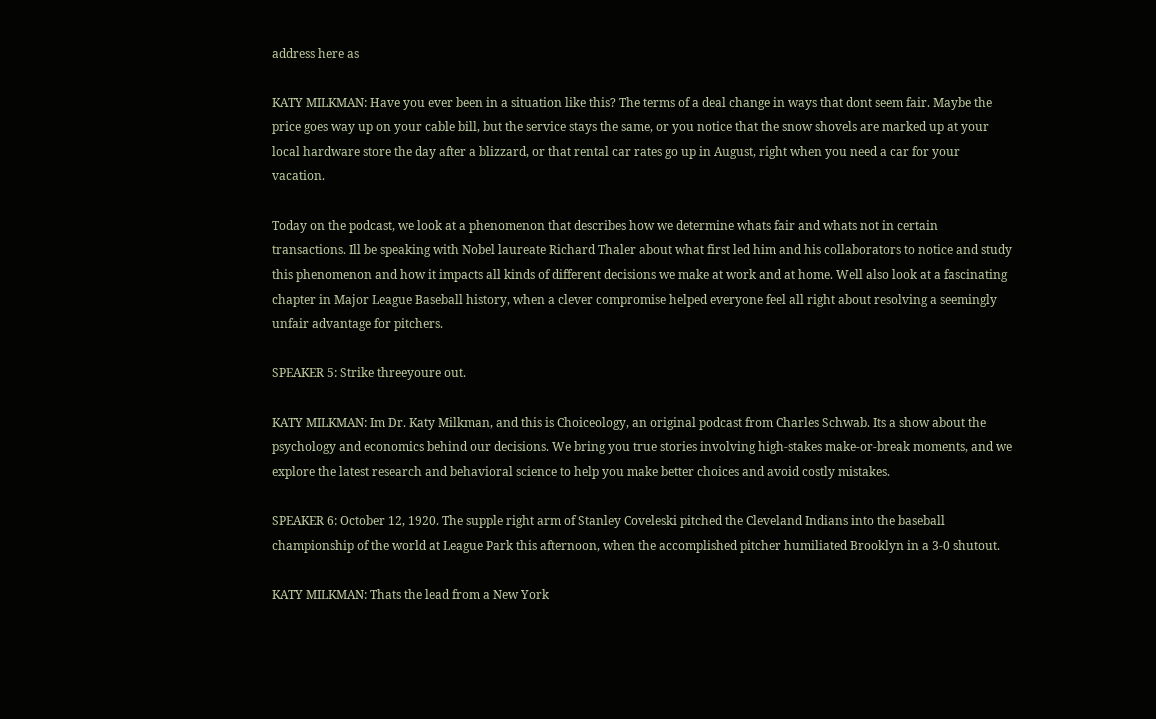address here as

KATY MILKMAN: Have you ever been in a situation like this? The terms of a deal change in ways that dont seem fair. Maybe the price goes way up on your cable bill, but the service stays the same, or you notice that the snow shovels are marked up at your local hardware store the day after a blizzard, or that rental car rates go up in August, right when you need a car for your vacation.

Today on the podcast, we look at a phenomenon that describes how we determine whats fair and whats not in certain transactions. Ill be speaking with Nobel laureate Richard Thaler about what first led him and his collaborators to notice and study this phenomenon and how it impacts all kinds of different decisions we make at work and at home. Well also look at a fascinating chapter in Major League Baseball history, when a clever compromise helped everyone feel all right about resolving a seemingly unfair advantage for pitchers.

SPEAKER 5: Strike threeyoure out.

KATY MILKMAN: Im Dr. Katy Milkman, and this is Choiceology, an original podcast from Charles Schwab. Its a show about the psychology and economics behind our decisions. We bring you true stories involving high-stakes make-or-break moments, and we explore the latest research and behavioral science to help you make better choices and avoid costly mistakes.

SPEAKER 6: October 12, 1920. The supple right arm of Stanley Coveleski pitched the Cleveland Indians into the baseball championship of the world at League Park this afternoon, when the accomplished pitcher humiliated Brooklyn in a 3-0 shutout.

KATY MILKMAN: Thats the lead from a New York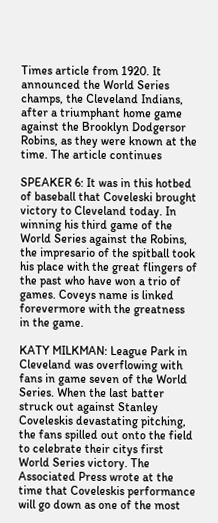Times article from 1920. It announced the World Series champs, the Cleveland Indians, after a triumphant home game against the Brooklyn Dodgersor Robins, as they were known at the time. The article continues

SPEAKER 6: It was in this hotbed of baseball that Coveleski brought victory to Cleveland today. In winning his third game of the World Series against the Robins, the impresario of the spitball took his place with the great flingers of the past who have won a trio of games. Coveys name is linked forevermore with the greatness in the game.

KATY MILKMAN: League Park in Cleveland was overflowing with fans in game seven of the World Series. When the last batter struck out against Stanley Coveleskis devastating pitching, the fans spilled out onto the field to celebrate their citys first World Series victory. The Associated Press wrote at the time that Coveleskis performance will go down as one of the most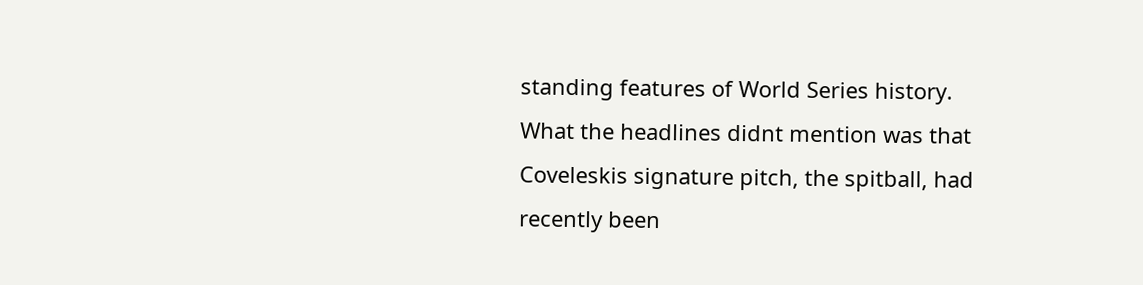standing features of World Series history. What the headlines didnt mention was that Coveleskis signature pitch, the spitball, had recently been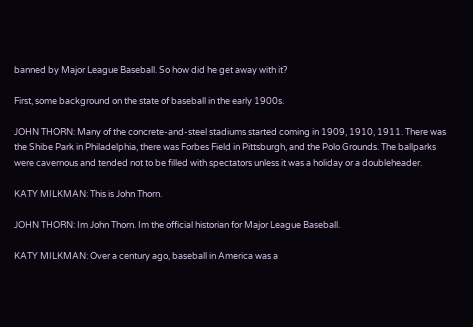banned by Major League Baseball. So how did he get away with it?

First, some background on the state of baseball in the early 1900s.

JOHN THORN: Many of the concrete-and-steel stadiums started coming in 1909, 1910, 1911. There was the Shibe Park in Philadelphia, there was Forbes Field in Pittsburgh, and the Polo Grounds. The ballparks were cavernous and tended not to be filled with spectators unless it was a holiday or a doubleheader.

KATY MILKMAN: This is John Thorn.

JOHN THORN: Im John Thorn. Im the official historian for Major League Baseball.

KATY MILKMAN: Over a century ago, baseball in America was a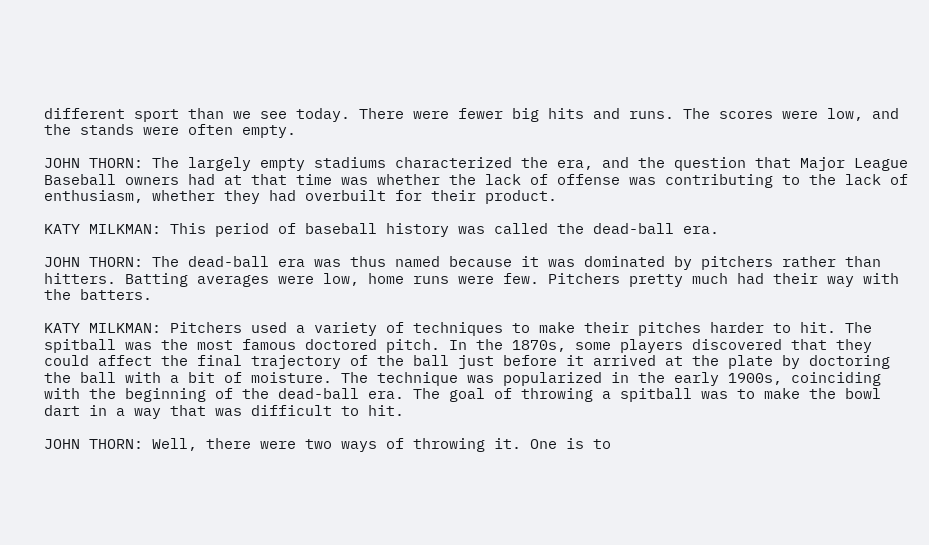different sport than we see today. There were fewer big hits and runs. The scores were low, and the stands were often empty.

JOHN THORN: The largely empty stadiums characterized the era, and the question that Major League Baseball owners had at that time was whether the lack of offense was contributing to the lack of enthusiasm, whether they had overbuilt for their product.

KATY MILKMAN: This period of baseball history was called the dead-ball era.

JOHN THORN: The dead-ball era was thus named because it was dominated by pitchers rather than hitters. Batting averages were low, home runs were few. Pitchers pretty much had their way with the batters.

KATY MILKMAN: Pitchers used a variety of techniques to make their pitches harder to hit. The spitball was the most famous doctored pitch. In the 1870s, some players discovered that they could affect the final trajectory of the ball just before it arrived at the plate by doctoring the ball with a bit of moisture. The technique was popularized in the early 1900s, coinciding with the beginning of the dead-ball era. The goal of throwing a spitball was to make the bowl dart in a way that was difficult to hit.

JOHN THORN: Well, there were two ways of throwing it. One is to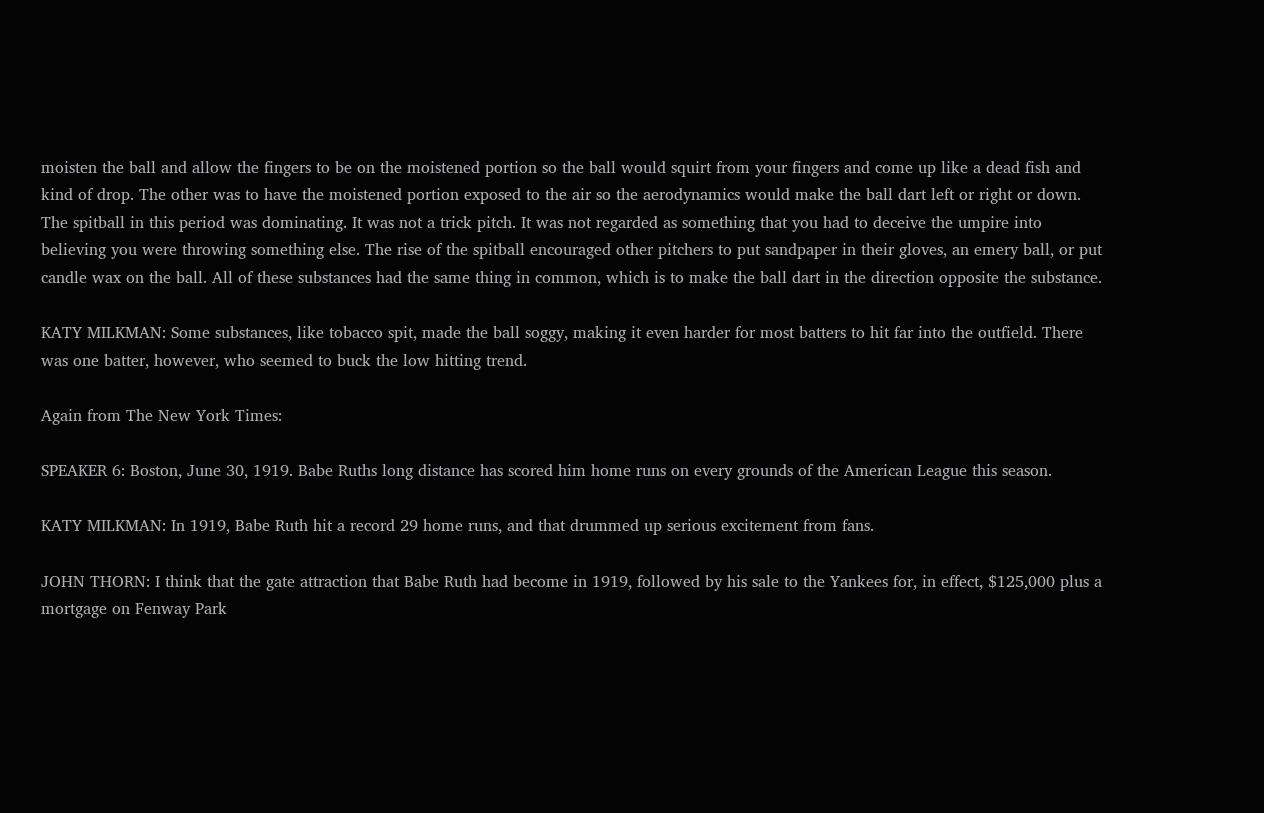moisten the ball and allow the fingers to be on the moistened portion so the ball would squirt from your fingers and come up like a dead fish and kind of drop. The other was to have the moistened portion exposed to the air so the aerodynamics would make the ball dart left or right or down. The spitball in this period was dominating. It was not a trick pitch. It was not regarded as something that you had to deceive the umpire into believing you were throwing something else. The rise of the spitball encouraged other pitchers to put sandpaper in their gloves, an emery ball, or put candle wax on the ball. All of these substances had the same thing in common, which is to make the ball dart in the direction opposite the substance.

KATY MILKMAN: Some substances, like tobacco spit, made the ball soggy, making it even harder for most batters to hit far into the outfield. There was one batter, however, who seemed to buck the low hitting trend.

Again from The New York Times:

SPEAKER 6: Boston, June 30, 1919. Babe Ruths long distance has scored him home runs on every grounds of the American League this season.

KATY MILKMAN: In 1919, Babe Ruth hit a record 29 home runs, and that drummed up serious excitement from fans.

JOHN THORN: I think that the gate attraction that Babe Ruth had become in 1919, followed by his sale to the Yankees for, in effect, $125,000 plus a mortgage on Fenway Park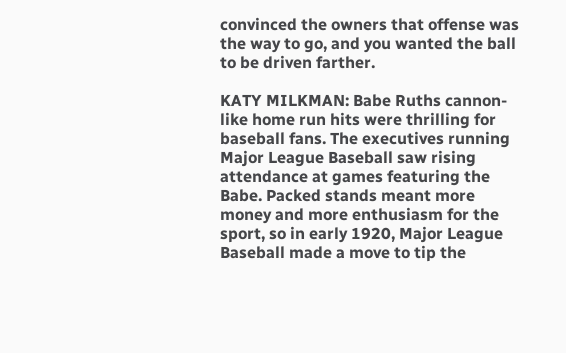convinced the owners that offense was the way to go, and you wanted the ball to be driven farther.

KATY MILKMAN: Babe Ruths cannon-like home run hits were thrilling for baseball fans. The executives running Major League Baseball saw rising attendance at games featuring the Babe. Packed stands meant more money and more enthusiasm for the sport, so in early 1920, Major League Baseball made a move to tip the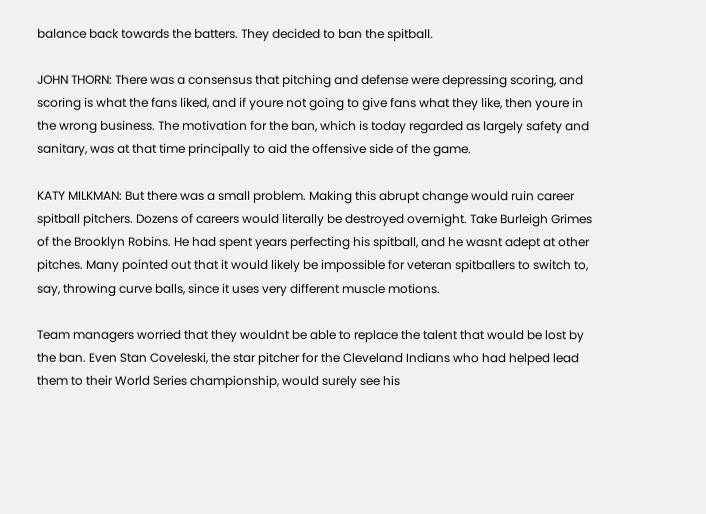balance back towards the batters. They decided to ban the spitball.

JOHN THORN: There was a consensus that pitching and defense were depressing scoring, and scoring is what the fans liked, and if youre not going to give fans what they like, then youre in the wrong business. The motivation for the ban, which is today regarded as largely safety and sanitary, was at that time principally to aid the offensive side of the game.

KATY MILKMAN: But there was a small problem. Making this abrupt change would ruin career spitball pitchers. Dozens of careers would literally be destroyed overnight. Take Burleigh Grimes of the Brooklyn Robins. He had spent years perfecting his spitball, and he wasnt adept at other pitches. Many pointed out that it would likely be impossible for veteran spitballers to switch to, say, throwing curve balls, since it uses very different muscle motions.

Team managers worried that they wouldnt be able to replace the talent that would be lost by the ban. Even Stan Coveleski, the star pitcher for the Cleveland Indians who had helped lead them to their World Series championship, would surely see his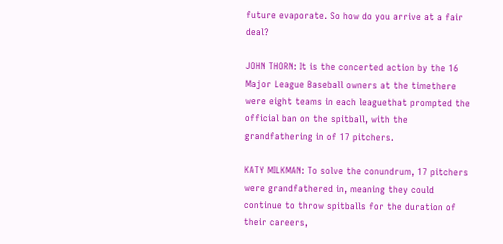future evaporate. So how do you arrive at a fair deal?

JOHN THORN: It is the concerted action by the 16 Major League Baseball owners at the timethere were eight teams in each leaguethat prompted the official ban on the spitball, with the grandfathering in of 17 pitchers.

KATY MILKMAN: To solve the conundrum, 17 pitchers were grandfathered in, meaning they could continue to throw spitballs for the duration of their careers,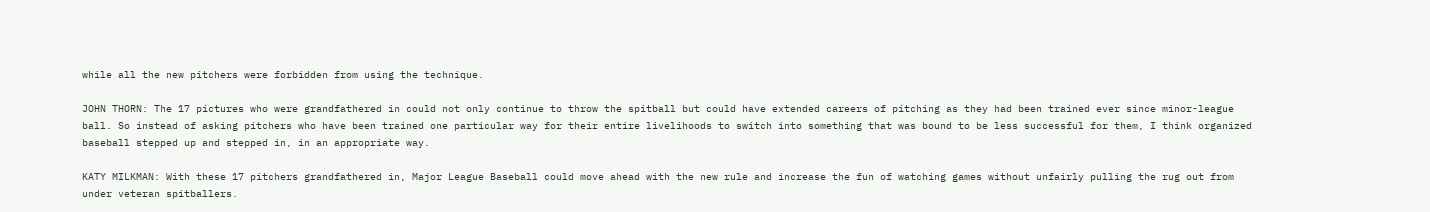while all the new pitchers were forbidden from using the technique.

JOHN THORN: The 17 pictures who were grandfathered in could not only continue to throw the spitball but could have extended careers of pitching as they had been trained ever since minor-league ball. So instead of asking pitchers who have been trained one particular way for their entire livelihoods to switch into something that was bound to be less successful for them, I think organized baseball stepped up and stepped in, in an appropriate way.

KATY MILKMAN: With these 17 pitchers grandfathered in, Major League Baseball could move ahead with the new rule and increase the fun of watching games without unfairly pulling the rug out from under veteran spitballers.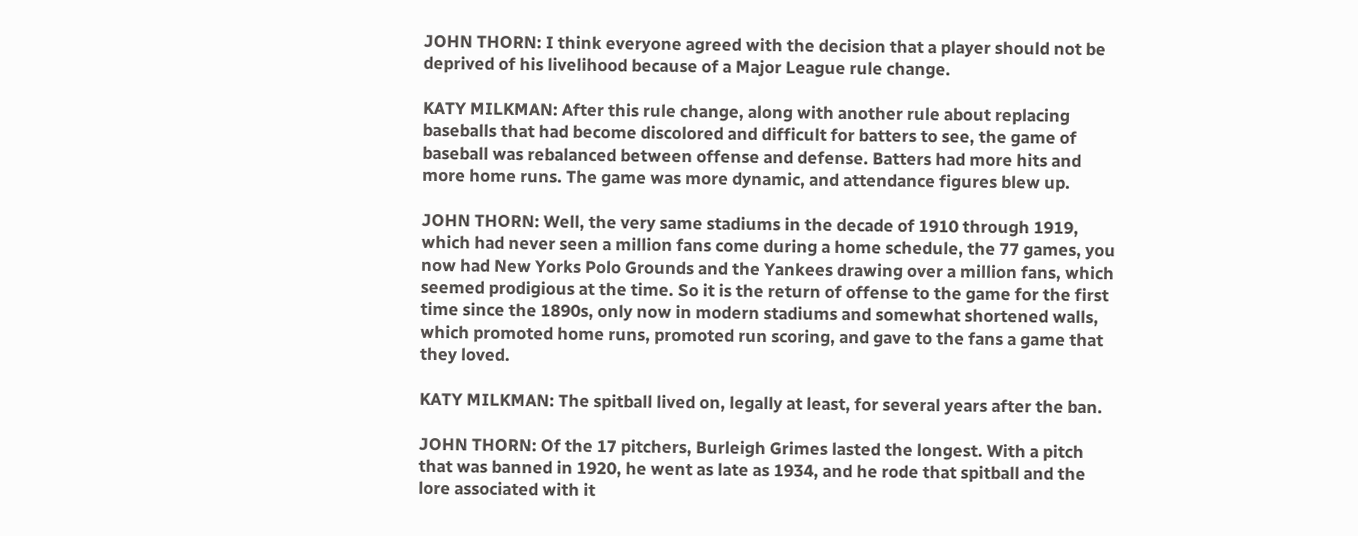JOHN THORN: I think everyone agreed with the decision that a player should not be deprived of his livelihood because of a Major League rule change.

KATY MILKMAN: After this rule change, along with another rule about replacing baseballs that had become discolored and difficult for batters to see, the game of baseball was rebalanced between offense and defense. Batters had more hits and more home runs. The game was more dynamic, and attendance figures blew up.

JOHN THORN: Well, the very same stadiums in the decade of 1910 through 1919, which had never seen a million fans come during a home schedule, the 77 games, you now had New Yorks Polo Grounds and the Yankees drawing over a million fans, which seemed prodigious at the time. So it is the return of offense to the game for the first time since the 1890s, only now in modern stadiums and somewhat shortened walls, which promoted home runs, promoted run scoring, and gave to the fans a game that they loved.

KATY MILKMAN: The spitball lived on, legally at least, for several years after the ban.

JOHN THORN: Of the 17 pitchers, Burleigh Grimes lasted the longest. With a pitch that was banned in 1920, he went as late as 1934, and he rode that spitball and the lore associated with it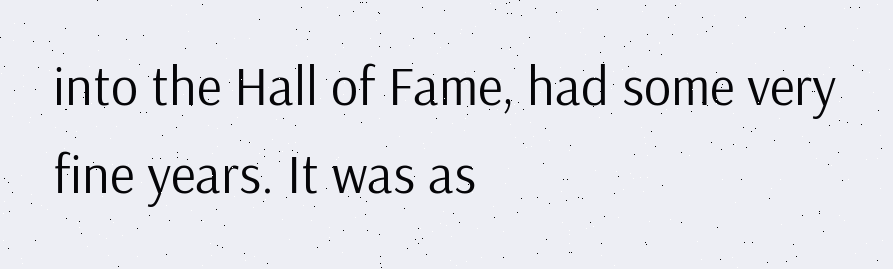into the Hall of Fame, had some very fine years. It was as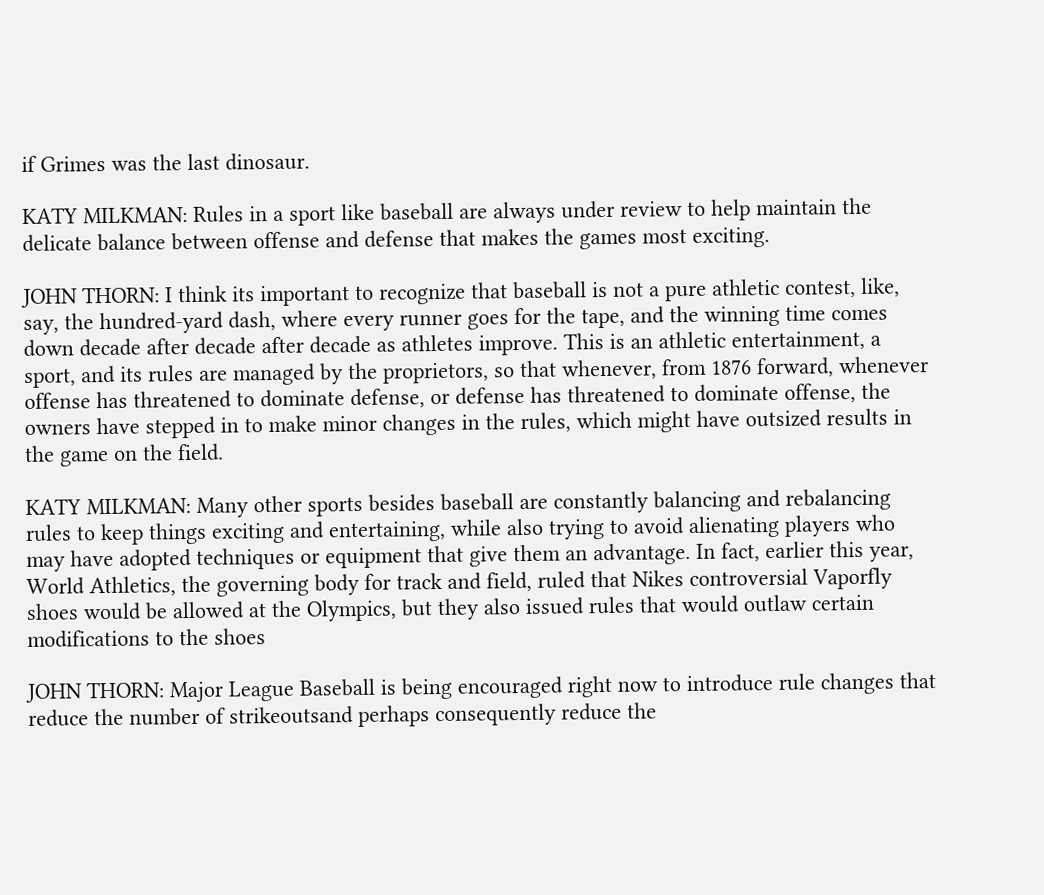if Grimes was the last dinosaur.

KATY MILKMAN: Rules in a sport like baseball are always under review to help maintain the delicate balance between offense and defense that makes the games most exciting.

JOHN THORN: I think its important to recognize that baseball is not a pure athletic contest, like, say, the hundred-yard dash, where every runner goes for the tape, and the winning time comes down decade after decade after decade as athletes improve. This is an athletic entertainment, a sport, and its rules are managed by the proprietors, so that whenever, from 1876 forward, whenever offense has threatened to dominate defense, or defense has threatened to dominate offense, the owners have stepped in to make minor changes in the rules, which might have outsized results in the game on the field.

KATY MILKMAN: Many other sports besides baseball are constantly balancing and rebalancing rules to keep things exciting and entertaining, while also trying to avoid alienating players who may have adopted techniques or equipment that give them an advantage. In fact, earlier this year, World Athletics, the governing body for track and field, ruled that Nikes controversial Vaporfly shoes would be allowed at the Olympics, but they also issued rules that would outlaw certain modifications to the shoes

JOHN THORN: Major League Baseball is being encouraged right now to introduce rule changes that reduce the number of strikeoutsand perhaps consequently reduce the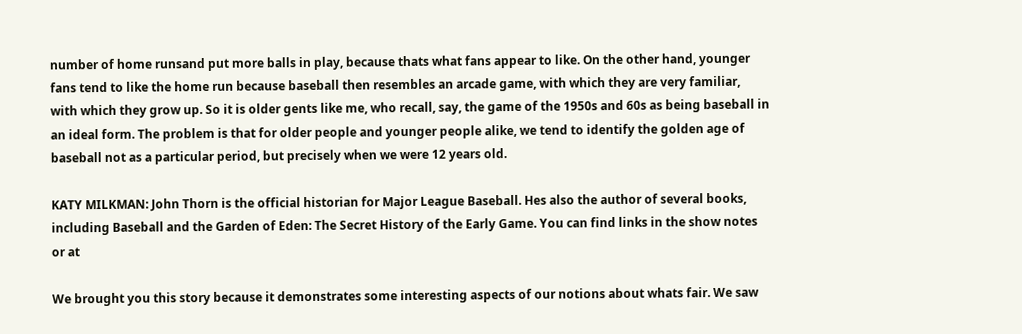number of home runsand put more balls in play, because thats what fans appear to like. On the other hand, younger fans tend to like the home run because baseball then resembles an arcade game, with which they are very familiar, with which they grow up. So it is older gents like me, who recall, say, the game of the 1950s and 60s as being baseball in an ideal form. The problem is that for older people and younger people alike, we tend to identify the golden age of baseball not as a particular period, but precisely when we were 12 years old.

KATY MILKMAN: John Thorn is the official historian for Major League Baseball. Hes also the author of several books, including Baseball and the Garden of Eden: The Secret History of the Early Game. You can find links in the show notes or at

We brought you this story because it demonstrates some interesting aspects of our notions about whats fair. We saw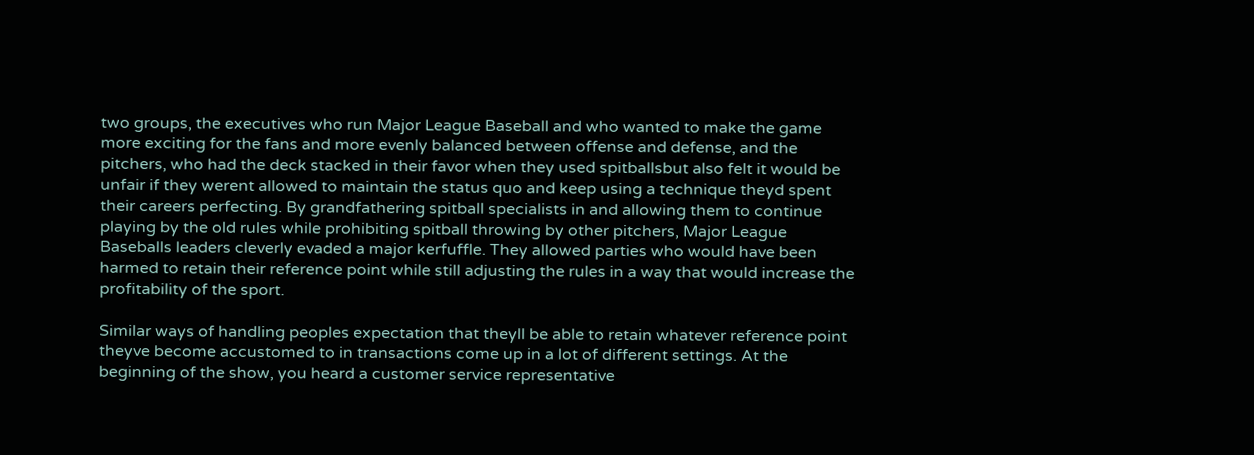two groups, the executives who run Major League Baseball and who wanted to make the game more exciting for the fans and more evenly balanced between offense and defense, and the pitchers, who had the deck stacked in their favor when they used spitballsbut also felt it would be unfair if they werent allowed to maintain the status quo and keep using a technique theyd spent their careers perfecting. By grandfathering spitball specialists in and allowing them to continue playing by the old rules while prohibiting spitball throwing by other pitchers, Major League Baseballs leaders cleverly evaded a major kerfuffle. They allowed parties who would have been harmed to retain their reference point while still adjusting the rules in a way that would increase the profitability of the sport.

Similar ways of handling peoples expectation that theyll be able to retain whatever reference point theyve become accustomed to in transactions come up in a lot of different settings. At the beginning of the show, you heard a customer service representative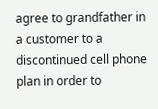agree to grandfather in a customer to a discontinued cell phone plan in order to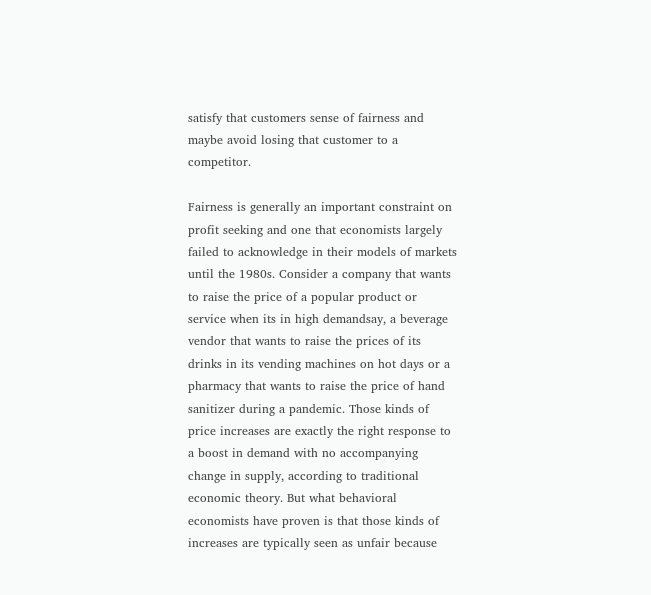satisfy that customers sense of fairness and maybe avoid losing that customer to a competitor.

Fairness is generally an important constraint on profit seeking and one that economists largely failed to acknowledge in their models of markets until the 1980s. Consider a company that wants to raise the price of a popular product or service when its in high demandsay, a beverage vendor that wants to raise the prices of its drinks in its vending machines on hot days or a pharmacy that wants to raise the price of hand sanitizer during a pandemic. Those kinds of price increases are exactly the right response to a boost in demand with no accompanying change in supply, according to traditional economic theory. But what behavioral economists have proven is that those kinds of increases are typically seen as unfair because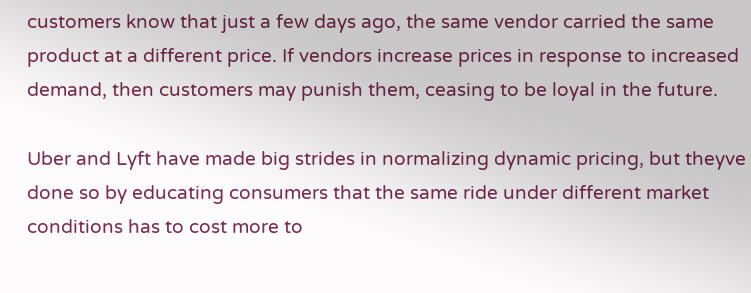customers know that just a few days ago, the same vendor carried the same product at a different price. If vendors increase prices in response to increased demand, then customers may punish them, ceasing to be loyal in the future.

Uber and Lyft have made big strides in normalizing dynamic pricing, but theyve done so by educating consumers that the same ride under different market conditions has to cost more to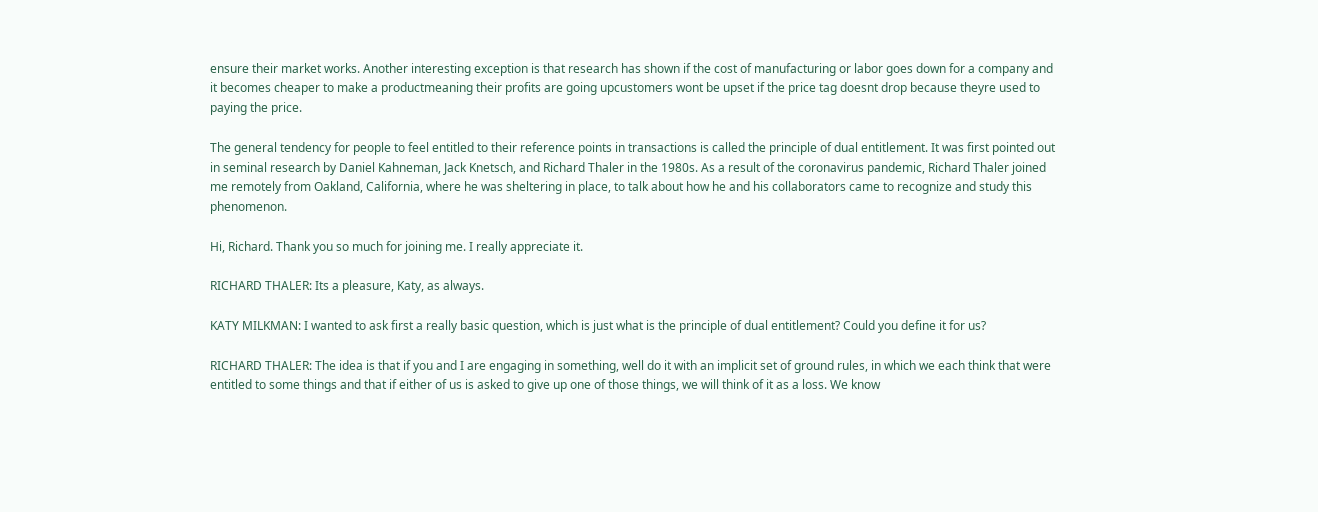ensure their market works. Another interesting exception is that research has shown if the cost of manufacturing or labor goes down for a company and it becomes cheaper to make a productmeaning their profits are going upcustomers wont be upset if the price tag doesnt drop because theyre used to paying the price.

The general tendency for people to feel entitled to their reference points in transactions is called the principle of dual entitlement. It was first pointed out in seminal research by Daniel Kahneman, Jack Knetsch, and Richard Thaler in the 1980s. As a result of the coronavirus pandemic, Richard Thaler joined me remotely from Oakland, California, where he was sheltering in place, to talk about how he and his collaborators came to recognize and study this phenomenon.

Hi, Richard. Thank you so much for joining me. I really appreciate it.

RICHARD THALER: Its a pleasure, Katy, as always.

KATY MILKMAN: I wanted to ask first a really basic question, which is just what is the principle of dual entitlement? Could you define it for us?

RICHARD THALER: The idea is that if you and I are engaging in something, well do it with an implicit set of ground rules, in which we each think that were entitled to some things and that if either of us is asked to give up one of those things, we will think of it as a loss. We know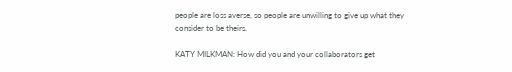people are loss averse, so people are unwilling to give up what they consider to be theirs.

KATY MILKMAN: How did you and your collaborators get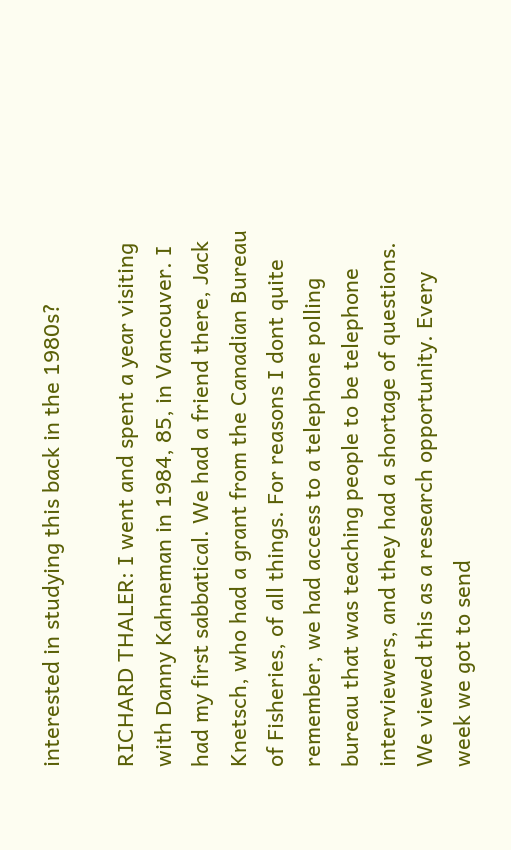interested in studying this back in the 1980s?

RICHARD THALER: I went and spent a year visiting with Danny Kahneman in 1984, 85, in Vancouver. I had my first sabbatical. We had a friend there, Jack Knetsch, who had a grant from the Canadian Bureau of Fisheries, of all things. For reasons I dont quite remember, we had access to a telephone polling bureau that was teaching people to be telephone interviewers, and they had a shortage of questions. We viewed this as a research opportunity. Every week we got to send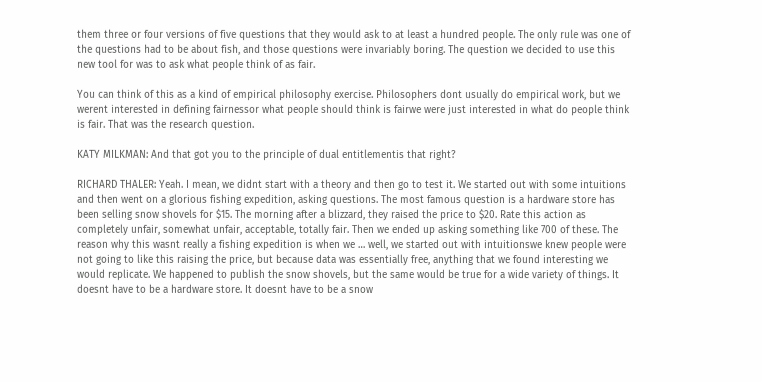them three or four versions of five questions that they would ask to at least a hundred people. The only rule was one of the questions had to be about fish, and those questions were invariably boring. The question we decided to use this new tool for was to ask what people think of as fair.

You can think of this as a kind of empirical philosophy exercise. Philosophers dont usually do empirical work, but we werent interested in defining fairnessor what people should think is fairwe were just interested in what do people think is fair. That was the research question.

KATY MILKMAN: And that got you to the principle of dual entitlementis that right?

RICHARD THALER: Yeah. I mean, we didnt start with a theory and then go to test it. We started out with some intuitions and then went on a glorious fishing expedition, asking questions. The most famous question is a hardware store has been selling snow shovels for $15. The morning after a blizzard, they raised the price to $20. Rate this action as completely unfair, somewhat unfair, acceptable, totally fair. Then we ended up asking something like 700 of these. The reason why this wasnt really a fishing expedition is when we … well, we started out with intuitionswe knew people were not going to like this raising the price, but because data was essentially free, anything that we found interesting we would replicate. We happened to publish the snow shovels, but the same would be true for a wide variety of things. It doesnt have to be a hardware store. It doesnt have to be a snow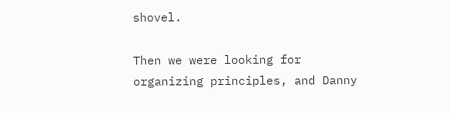shovel.

Then we were looking for organizing principles, and Danny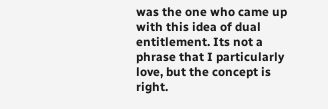was the one who came up with this idea of dual entitlement. Its not a phrase that I particularly love, but the concept is right.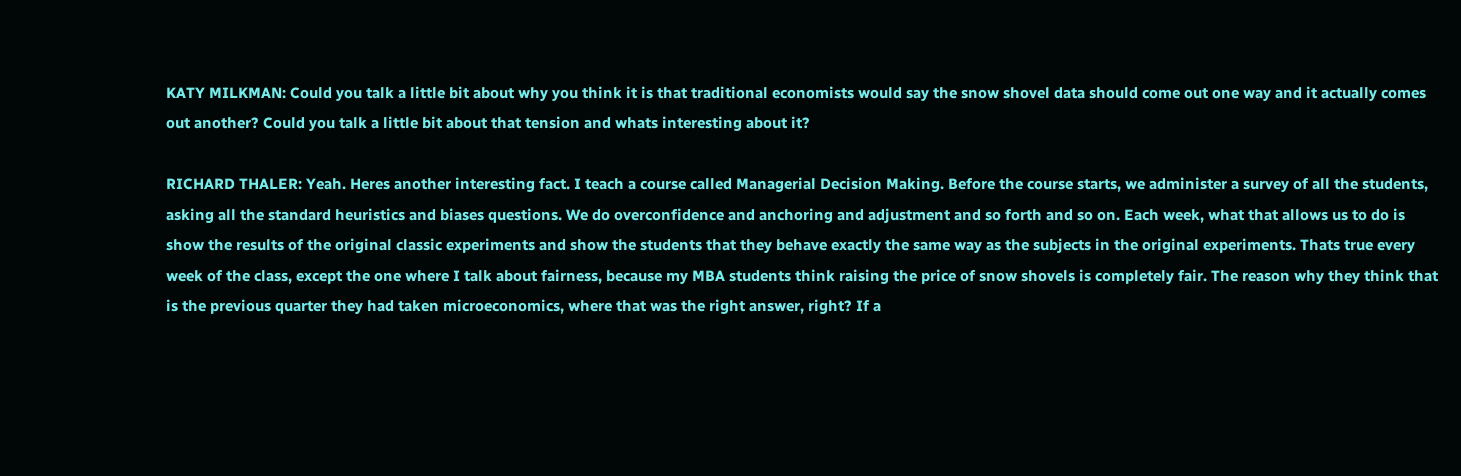KATY MILKMAN: Could you talk a little bit about why you think it is that traditional economists would say the snow shovel data should come out one way and it actually comes out another? Could you talk a little bit about that tension and whats interesting about it?

RICHARD THALER: Yeah. Heres another interesting fact. I teach a course called Managerial Decision Making. Before the course starts, we administer a survey of all the students, asking all the standard heuristics and biases questions. We do overconfidence and anchoring and adjustment and so forth and so on. Each week, what that allows us to do is show the results of the original classic experiments and show the students that they behave exactly the same way as the subjects in the original experiments. Thats true every week of the class, except the one where I talk about fairness, because my MBA students think raising the price of snow shovels is completely fair. The reason why they think that is the previous quarter they had taken microeconomics, where that was the right answer, right? If a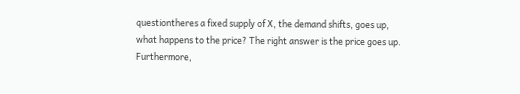questiontheres a fixed supply of X, the demand shifts, goes up, what happens to the price? The right answer is the price goes up. Furthermore,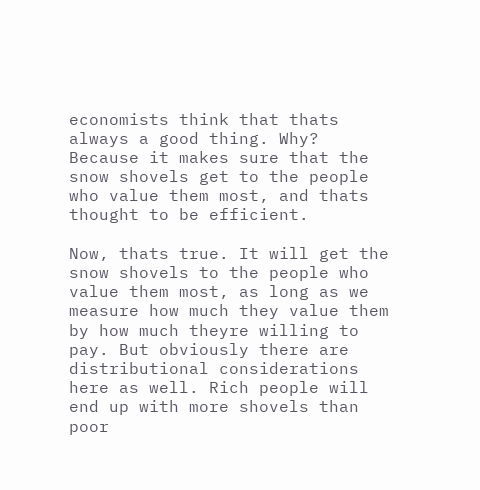economists think that thats always a good thing. Why? Because it makes sure that the snow shovels get to the people who value them most, and thats thought to be efficient.

Now, thats true. It will get the snow shovels to the people who value them most, as long as we measure how much they value them by how much theyre willing to pay. But obviously there are distributional considerations here as well. Rich people will end up with more shovels than poor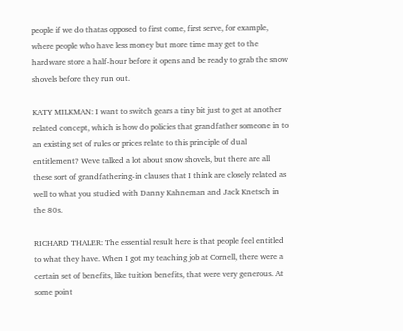people if we do thatas opposed to first come, first serve, for example, where people who have less money but more time may get to the hardware store a half-hour before it opens and be ready to grab the snow shovels before they run out.

KATY MILKMAN: I want to switch gears a tiny bit just to get at another related concept, which is how do policies that grandfather someone in to an existing set of rules or prices relate to this principle of dual entitlement? Weve talked a lot about snow shovels, but there are all these sort of grandfathering-in clauses that I think are closely related as well to what you studied with Danny Kahneman and Jack Knetsch in the 80s.

RICHARD THALER: The essential result here is that people feel entitled to what they have. When I got my teaching job at Cornell, there were a certain set of benefits, like tuition benefits, that were very generous. At some point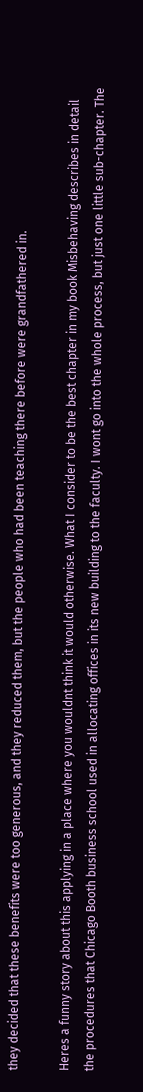they decided that these benefits were too generous, and they reduced them, but the people who had been teaching there before were grandfathered in.

Heres a funny story about this applying in a place where you wouldnt think it would otherwise. What I consider to be the best chapter in my book Misbehaving describes in detail the procedures that Chicago Booth business school used in allocating offices in its new building to the faculty. I wont go into the whole process, but just one little sub-chapter. The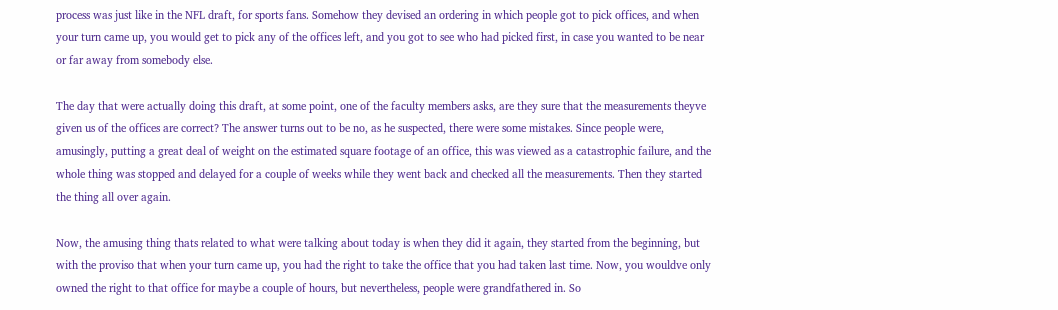process was just like in the NFL draft, for sports fans. Somehow they devised an ordering in which people got to pick offices, and when your turn came up, you would get to pick any of the offices left, and you got to see who had picked first, in case you wanted to be near or far away from somebody else.

The day that were actually doing this draft, at some point, one of the faculty members asks, are they sure that the measurements theyve given us of the offices are correct? The answer turns out to be no, as he suspected, there were some mistakes. Since people were, amusingly, putting a great deal of weight on the estimated square footage of an office, this was viewed as a catastrophic failure, and the whole thing was stopped and delayed for a couple of weeks while they went back and checked all the measurements. Then they started the thing all over again.

Now, the amusing thing thats related to what were talking about today is when they did it again, they started from the beginning, but with the proviso that when your turn came up, you had the right to take the office that you had taken last time. Now, you wouldve only owned the right to that office for maybe a couple of hours, but nevertheless, people were grandfathered in. So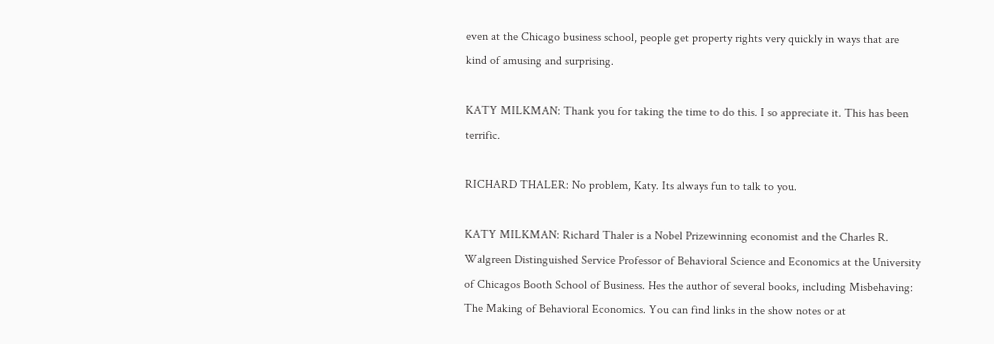even at the Chicago business school, people get property rights very quickly in ways that are kind of amusing and surprising.

KATY MILKMAN: Thank you for taking the time to do this. I so appreciate it. This has been terrific.

RICHARD THALER: No problem, Katy. Its always fun to talk to you.

KATY MILKMAN: Richard Thaler is a Nobel Prizewinning economist and the Charles R. Walgreen Distinguished Service Professor of Behavioral Science and Economics at the University of Chicagos Booth School of Business. Hes the author of several books, including Misbehaving: The Making of Behavioral Economics. You can find links in the show notes or at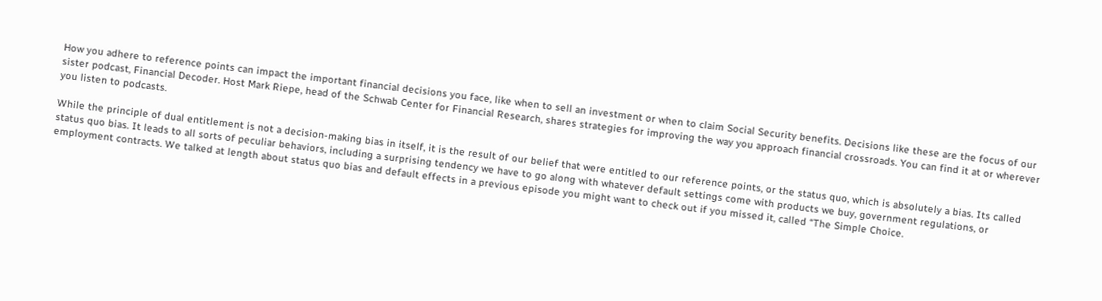How you adhere to reference points can impact the important financial decisions you face, like when to sell an investment or when to claim Social Security benefits. Decisions like these are the focus of our sister podcast, Financial Decoder. Host Mark Riepe, head of the Schwab Center for Financial Research, shares strategies for improving the way you approach financial crossroads. You can find it at or wherever you listen to podcasts.

While the principle of dual entitlement is not a decision-making bias in itself, it is the result of our belief that were entitled to our reference points, or the status quo, which is absolutely a bias. Its called status quo bias. It leads to all sorts of peculiar behaviors, including a surprising tendency we have to go along with whatever default settings come with products we buy, government regulations, or employment contracts. We talked at length about status quo bias and default effects in a previous episode you might want to check out if you missed it, called “The Simple Choice.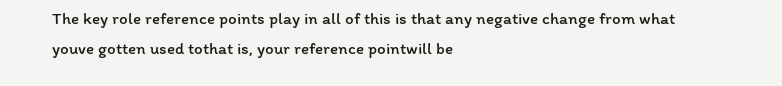The key role reference points play in all of this is that any negative change from what youve gotten used tothat is, your reference pointwill be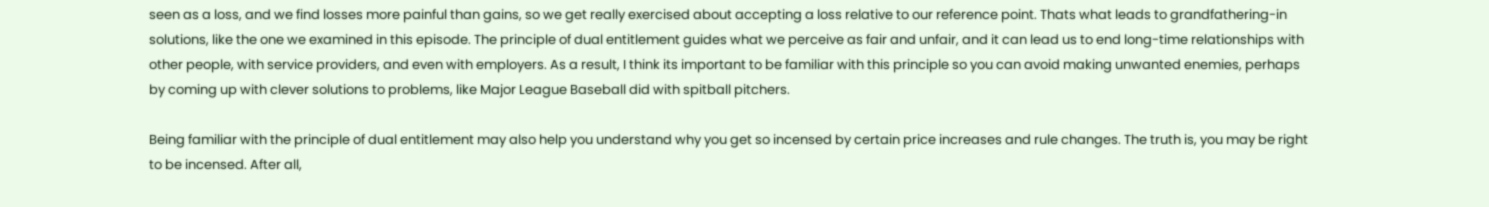seen as a loss, and we find losses more painful than gains, so we get really exercised about accepting a loss relative to our reference point. Thats what leads to grandfathering-in solutions, like the one we examined in this episode. The principle of dual entitlement guides what we perceive as fair and unfair, and it can lead us to end long-time relationships with other people, with service providers, and even with employers. As a result, I think its important to be familiar with this principle so you can avoid making unwanted enemies, perhaps by coming up with clever solutions to problems, like Major League Baseball did with spitball pitchers.

Being familiar with the principle of dual entitlement may also help you understand why you get so incensed by certain price increases and rule changes. The truth is, you may be right to be incensed. After all,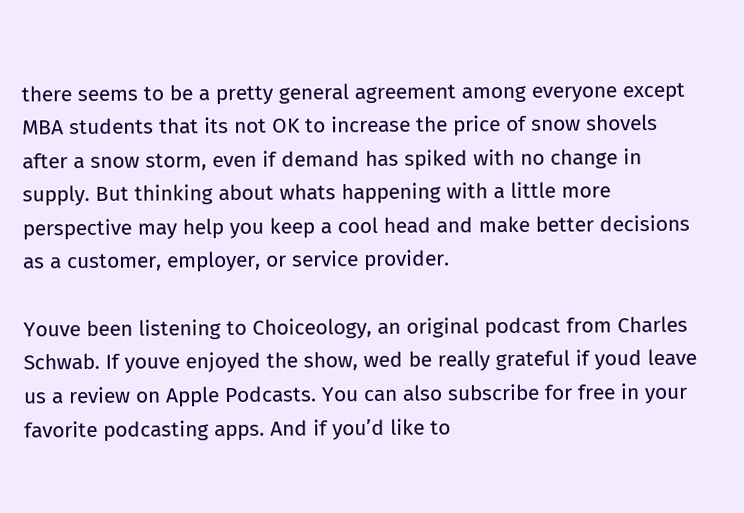there seems to be a pretty general agreement among everyone except MBA students that its not OK to increase the price of snow shovels after a snow storm, even if demand has spiked with no change in supply. But thinking about whats happening with a little more perspective may help you keep a cool head and make better decisions as a customer, employer, or service provider.

Youve been listening to Choiceology, an original podcast from Charles Schwab. If youve enjoyed the show, wed be really grateful if youd leave us a review on Apple Podcasts. You can also subscribe for free in your favorite podcasting apps. And if you’d like to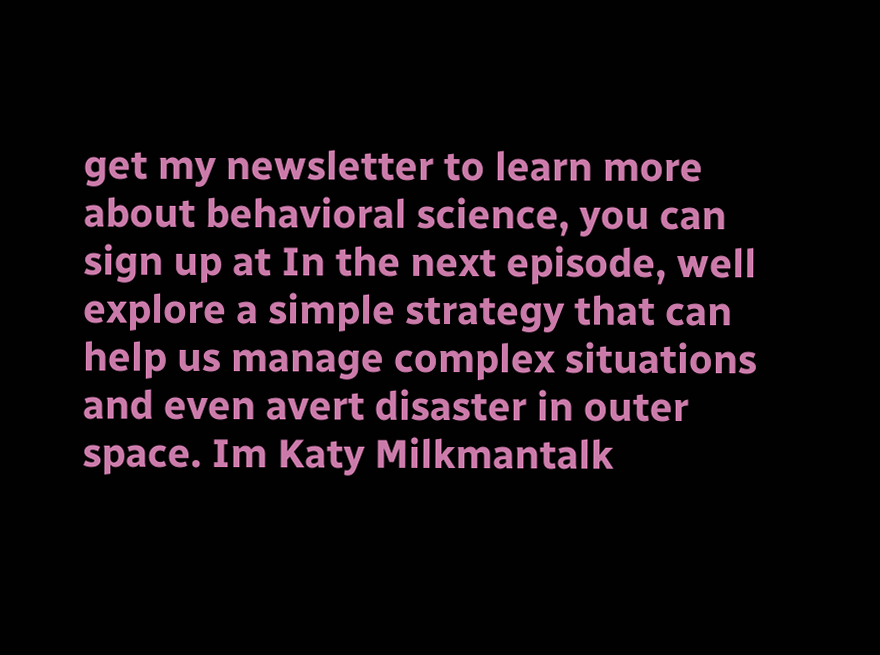get my newsletter to learn more about behavioral science, you can sign up at In the next episode, well explore a simple strategy that can help us manage complex situations and even avert disaster in outer space. Im Katy Milkmantalk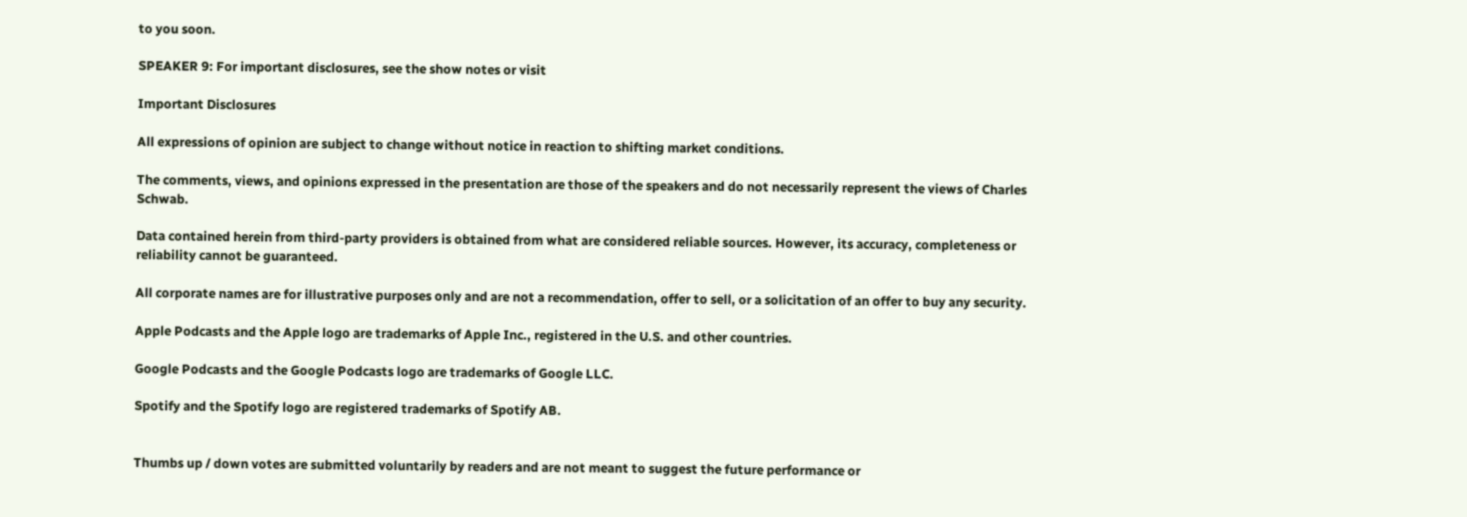to you soon.

SPEAKER 9: For important disclosures, see the show notes or visit

Important Disclosures

All expressions of opinion are subject to change without notice in reaction to shifting market conditions.

The comments, views, and opinions expressed in the presentation are those of the speakers and do not necessarily represent the views of Charles Schwab.

Data contained herein from third-party providers is obtained from what are considered reliable sources. However, its accuracy, completeness or reliability cannot be guaranteed.

All corporate names are for illustrative purposes only and are not a recommendation, offer to sell, or a solicitation of an offer to buy any security.

Apple Podcasts and the Apple logo are trademarks of Apple Inc., registered in the U.S. and other countries.

Google Podcasts and the Google Podcasts logo are trademarks of Google LLC.

Spotify and the Spotify logo are registered trademarks of Spotify AB.


Thumbs up / down votes are submitted voluntarily by readers and are not meant to suggest the future performance or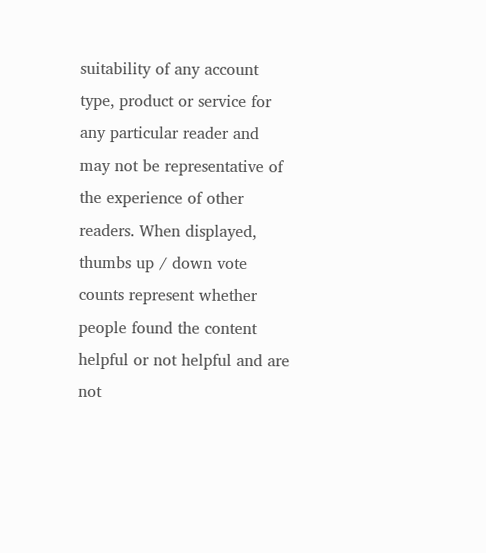suitability of any account type, product or service for any particular reader and may not be representative of the experience of other readers. When displayed, thumbs up / down vote counts represent whether people found the content helpful or not helpful and are not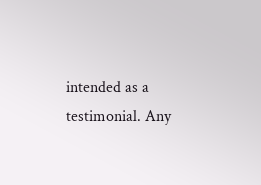intended as a testimonial. Any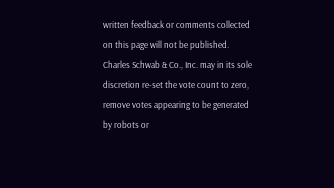written feedback or comments collected on this page will not be published. Charles Schwab & Co., Inc. may in its sole discretion re-set the vote count to zero, remove votes appearing to be generated by robots or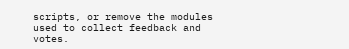scripts, or remove the modules used to collect feedback and votes.